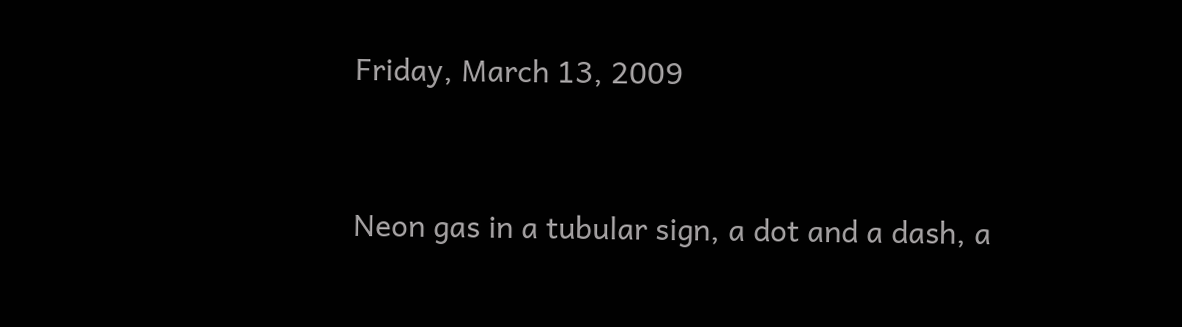Friday, March 13, 2009


Neon gas in a tubular sign, a dot and a dash, a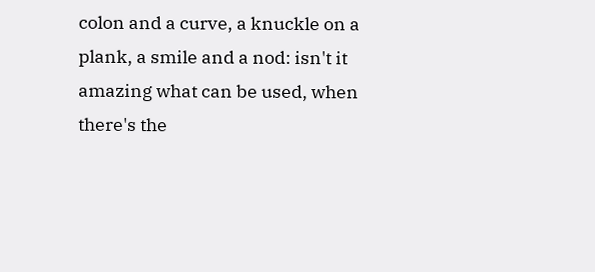colon and a curve, a knuckle on a plank, a smile and a nod: isn't it amazing what can be used, when there's the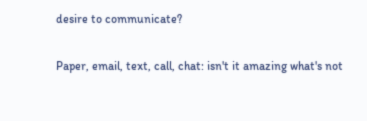desire to communicate?

Paper, email, text, call, chat: isn't it amazing what's not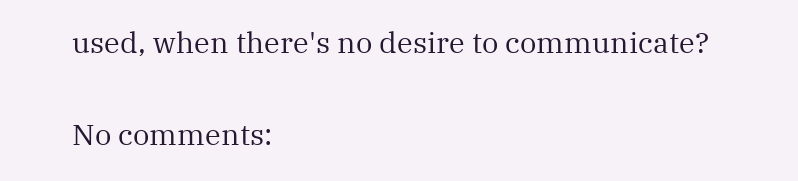used, when there's no desire to communicate?

No comments: